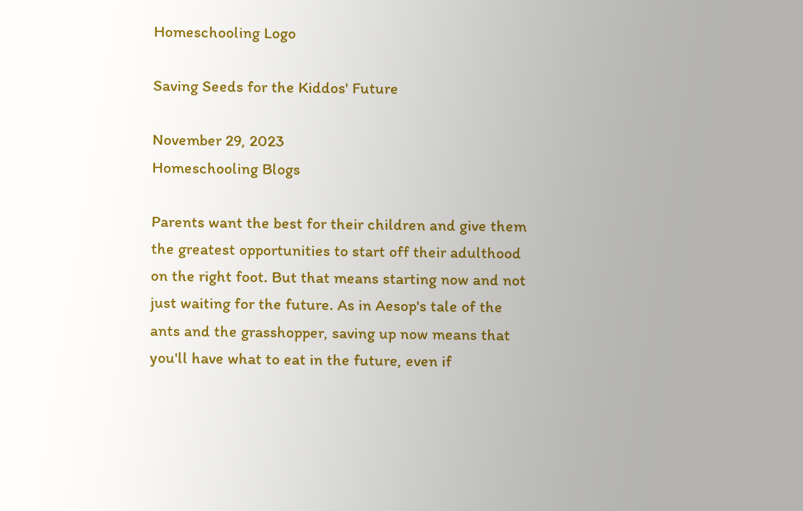Homeschooling Logo

Saving Seeds for the Kiddos' Future

November 29, 2023
Homeschooling Blogs

Parents want the best for their children and give them the greatest opportunities to start off their adulthood on the right foot. But that means starting now and not just waiting for the future. As in Aesop's tale of the ants and the grasshopper, saving up now means that you'll have what to eat in the future, even if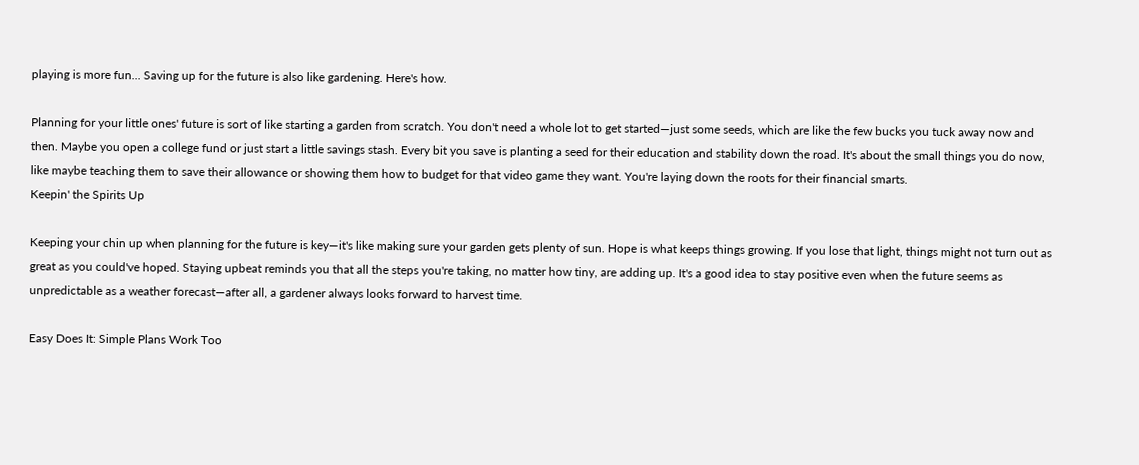playing is more fun... Saving up for the future is also like gardening. Here's how.

Planning for your little ones' future is sort of like starting a garden from scratch. You don't need a whole lot to get started—just some seeds, which are like the few bucks you tuck away now and then. Maybe you open a college fund or just start a little savings stash. Every bit you save is planting a seed for their education and stability down the road. It's about the small things you do now, like maybe teaching them to save their allowance or showing them how to budget for that video game they want. You're laying down the roots for their financial smarts.
Keepin' the Spirits Up

Keeping your chin up when planning for the future is key—it's like making sure your garden gets plenty of sun. Hope is what keeps things growing. If you lose that light, things might not turn out as great as you could've hoped. Staying upbeat reminds you that all the steps you're taking, no matter how tiny, are adding up. It's a good idea to stay positive even when the future seems as unpredictable as a weather forecast—after all, a gardener always looks forward to harvest time.

Easy Does It: Simple Plans Work Too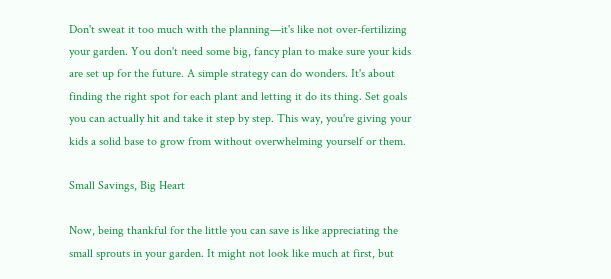Don't sweat it too much with the planning—it's like not over-fertilizing your garden. You don't need some big, fancy plan to make sure your kids are set up for the future. A simple strategy can do wonders. It's about finding the right spot for each plant and letting it do its thing. Set goals you can actually hit and take it step by step. This way, you're giving your kids a solid base to grow from without overwhelming yourself or them.

Small Savings, Big Heart

Now, being thankful for the little you can save is like appreciating the small sprouts in your garden. It might not look like much at first, but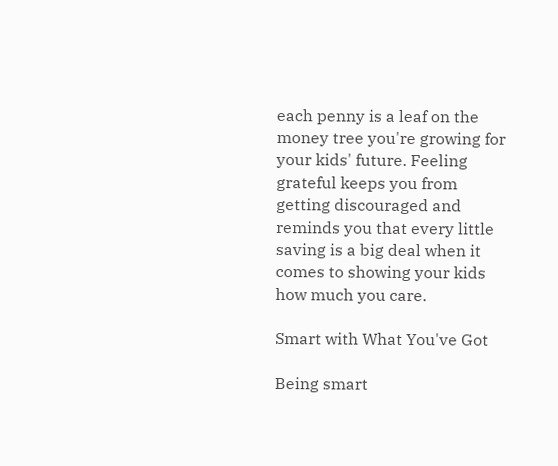each penny is a leaf on the money tree you're growing for your kids' future. Feeling grateful keeps you from getting discouraged and reminds you that every little saving is a big deal when it comes to showing your kids how much you care.

Smart with What You've Got

Being smart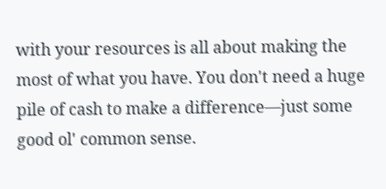with your resources is all about making the most of what you have. You don't need a huge pile of cash to make a difference—just some good ol' common sense.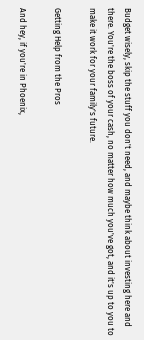Budget wisely, skip the stuff you don't need, and maybe think about investing here and there. You're the boss of your cash, no matter how much you've got, and it's up to you to make it work for your family's future.

Getting Help from the Pros

And hey, if you're in Phoenix,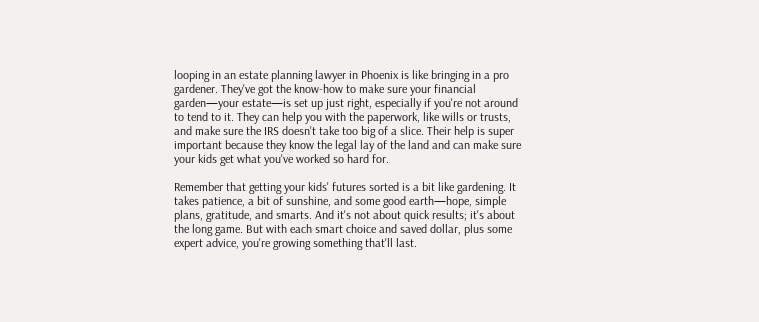looping in an estate planning lawyer in Phoenix is like bringing in a pro gardener. They've got the know-how to make sure your financial garden—your estate—is set up just right, especially if you're not around to tend to it. They can help you with the paperwork, like wills or trusts, and make sure the IRS doesn't take too big of a slice. Their help is super important because they know the legal lay of the land and can make sure your kids get what you've worked so hard for.

Remember that getting your kids' futures sorted is a bit like gardening. It takes patience, a bit of sunshine, and some good earth—hope, simple plans, gratitude, and smarts. And it's not about quick results; it's about the long game. But with each smart choice and saved dollar, plus some expert advice, you're growing something that'll last.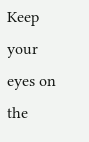Keep your eyes on the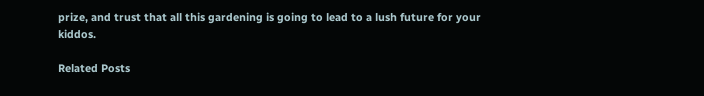prize, and trust that all this gardening is going to lead to a lush future for your kiddos.

Related Posts